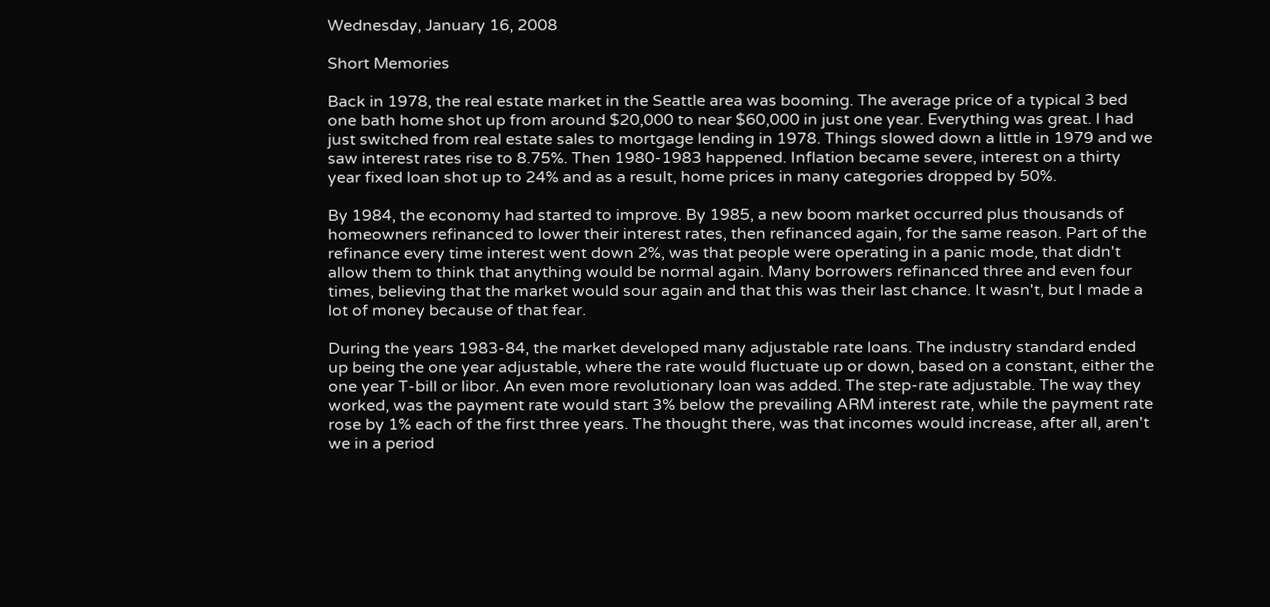Wednesday, January 16, 2008

Short Memories

Back in 1978, the real estate market in the Seattle area was booming. The average price of a typical 3 bed one bath home shot up from around $20,000 to near $60,000 in just one year. Everything was great. I had just switched from real estate sales to mortgage lending in 1978. Things slowed down a little in 1979 and we saw interest rates rise to 8.75%. Then 1980-1983 happened. Inflation became severe, interest on a thirty year fixed loan shot up to 24% and as a result, home prices in many categories dropped by 50%.

By 1984, the economy had started to improve. By 1985, a new boom market occurred plus thousands of homeowners refinanced to lower their interest rates, then refinanced again, for the same reason. Part of the refinance every time interest went down 2%, was that people were operating in a panic mode, that didn't allow them to think that anything would be normal again. Many borrowers refinanced three and even four times, believing that the market would sour again and that this was their last chance. It wasn't, but I made a lot of money because of that fear.

During the years 1983-84, the market developed many adjustable rate loans. The industry standard ended up being the one year adjustable, where the rate would fluctuate up or down, based on a constant, either the one year T-bill or libor. An even more revolutionary loan was added. The step-rate adjustable. The way they worked, was the payment rate would start 3% below the prevailing ARM interest rate, while the payment rate rose by 1% each of the first three years. The thought there, was that incomes would increase, after all, aren't we in a period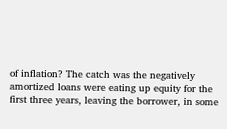of inflation? The catch was the negatively amortized loans were eating up equity for the first three years, leaving the borrower, in some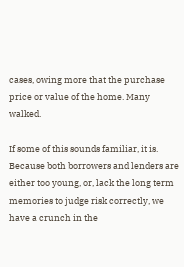cases, owing more that the purchase price or value of the home. Many walked.

If some of this sounds familiar, it is. Because both borrowers and lenders are either too young, or, lack the long term memories to judge risk correctly, we have a crunch in the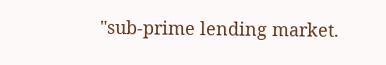"sub-prime lending market.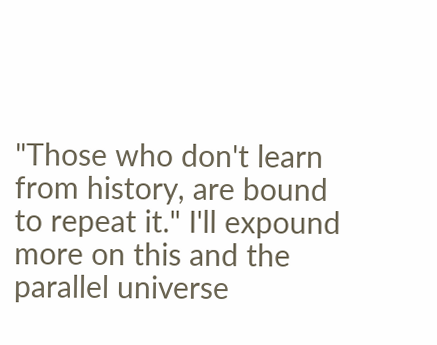"Those who don't learn from history, are bound to repeat it." I'll expound more on this and the parallel universe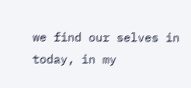we find our selves in today, in my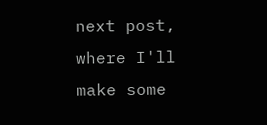next post, where I'll make some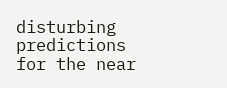disturbing predictions for the near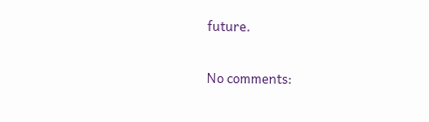future.

No comments: